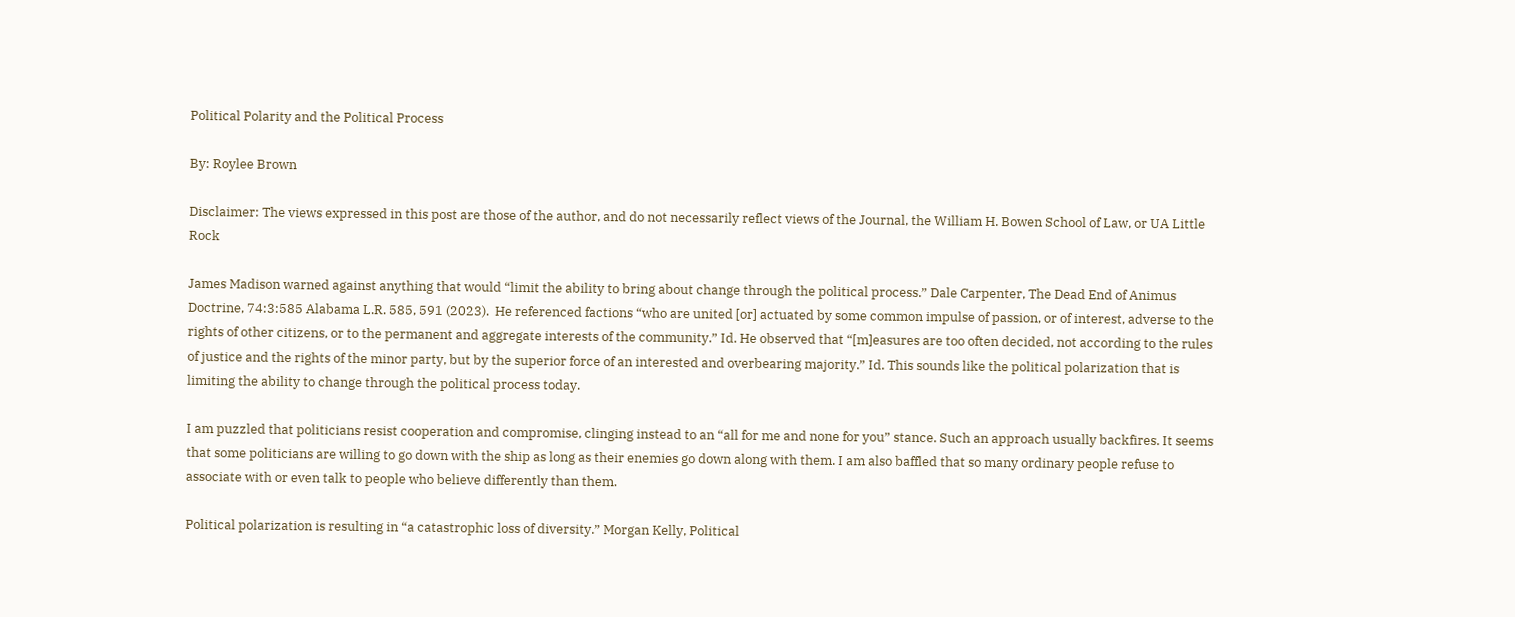Political Polarity and the Political Process

By: Roylee Brown

Disclaimer: The views expressed in this post are those of the author, and do not necessarily reflect views of the Journal, the William H. Bowen School of Law, or UA Little Rock

James Madison warned against anything that would “limit the ability to bring about change through the political process.” Dale Carpenter, The Dead End of Animus Doctrine, 74:3:585 Alabama L.R. 585, 591 (2023).  He referenced factions “who are united [or] actuated by some common impulse of passion, or of interest, adverse to the rights of other citizens, or to the permanent and aggregate interests of the community.” Id. He observed that “[m]easures are too often decided, not according to the rules of justice and the rights of the minor party, but by the superior force of an interested and overbearing majority.” Id. This sounds like the political polarization that is limiting the ability to change through the political process today.

I am puzzled that politicians resist cooperation and compromise, clinging instead to an “all for me and none for you” stance. Such an approach usually backfires. It seems that some politicians are willing to go down with the ship as long as their enemies go down along with them. I am also baffled that so many ordinary people refuse to associate with or even talk to people who believe differently than them.

Political polarization is resulting in “a catastrophic loss of diversity.” Morgan Kelly, Political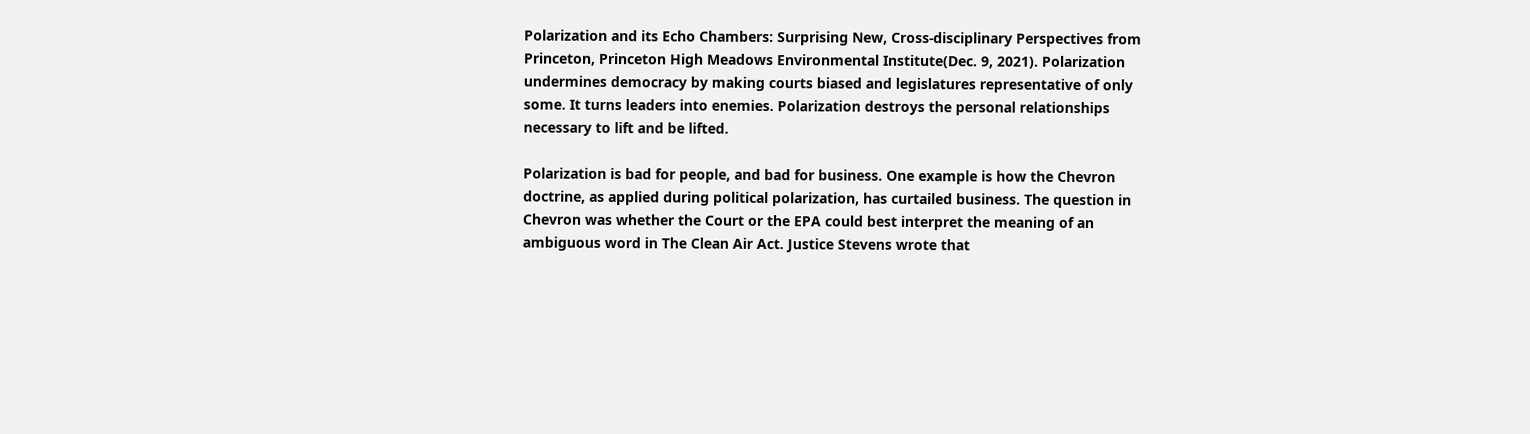Polarization and its Echo Chambers: Surprising New, Cross-disciplinary Perspectives from Princeton, Princeton High Meadows Environmental Institute(Dec. 9, 2021). Polarization undermines democracy by making courts biased and legislatures representative of only some. It turns leaders into enemies. Polarization destroys the personal relationships necessary to lift and be lifted.

Polarization is bad for people, and bad for business. One example is how the Chevron doctrine, as applied during political polarization, has curtailed business. The question in Chevron was whether the Court or the EPA could best interpret the meaning of an ambiguous word in The Clean Air Act. Justice Stevens wrote that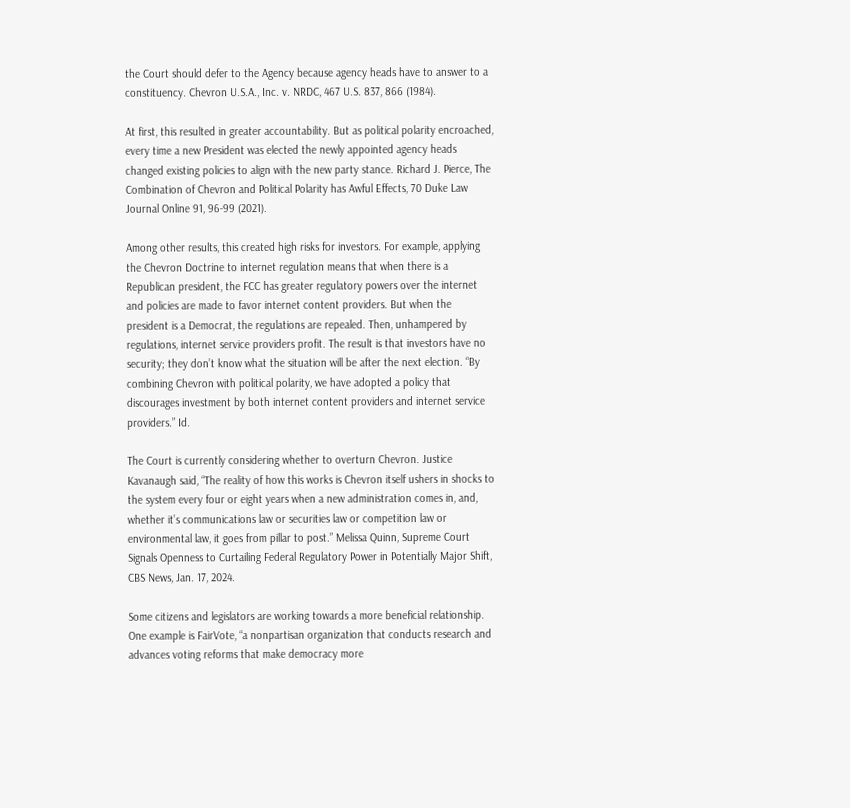the Court should defer to the Agency because agency heads have to answer to a constituency. Chevron U.S.A., Inc. v. NRDC, 467 U.S. 837, 866 (1984).

At first, this resulted in greater accountability. But as political polarity encroached, every time a new President was elected the newly appointed agency heads changed existing policies to align with the new party stance. Richard J. Pierce, The Combination of Chevron and Political Polarity has Awful Effects, 70 Duke Law Journal Online 91, 96-99 (2021).

Among other results, this created high risks for investors. For example, applying the Chevron Doctrine to internet regulation means that when there is a Republican president, the FCC has greater regulatory powers over the internet and policies are made to favor internet content providers. But when the president is a Democrat, the regulations are repealed. Then, unhampered by regulations, internet service providers profit. The result is that investors have no security; they don’t know what the situation will be after the next election. “By combining Chevron with political polarity, we have adopted a policy that discourages investment by both internet content providers and internet service providers.” Id.

The Court is currently considering whether to overturn Chevron. Justice Kavanaugh said, “The reality of how this works is Chevron itself ushers in shocks to the system every four or eight years when a new administration comes in, and, whether it’s communications law or securities law or competition law or environmental law, it goes from pillar to post.” Melissa Quinn, Supreme Court Signals Openness to Curtailing Federal Regulatory Power in Potentially Major Shift, CBS News, Jan. 17, 2024.

Some citizens and legislators are working towards a more beneficial relationship. One example is FairVote, “a nonpartisan organization that conducts research and advances voting reforms that make democracy more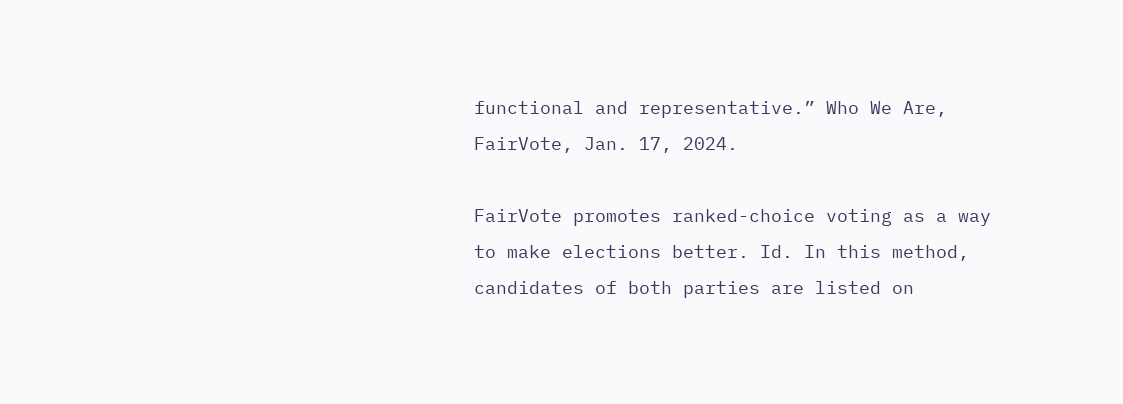functional and representative.” Who We Are, FairVote, Jan. 17, 2024.

FairVote promotes ranked-choice voting as a way to make elections better. Id. In this method, candidates of both parties are listed on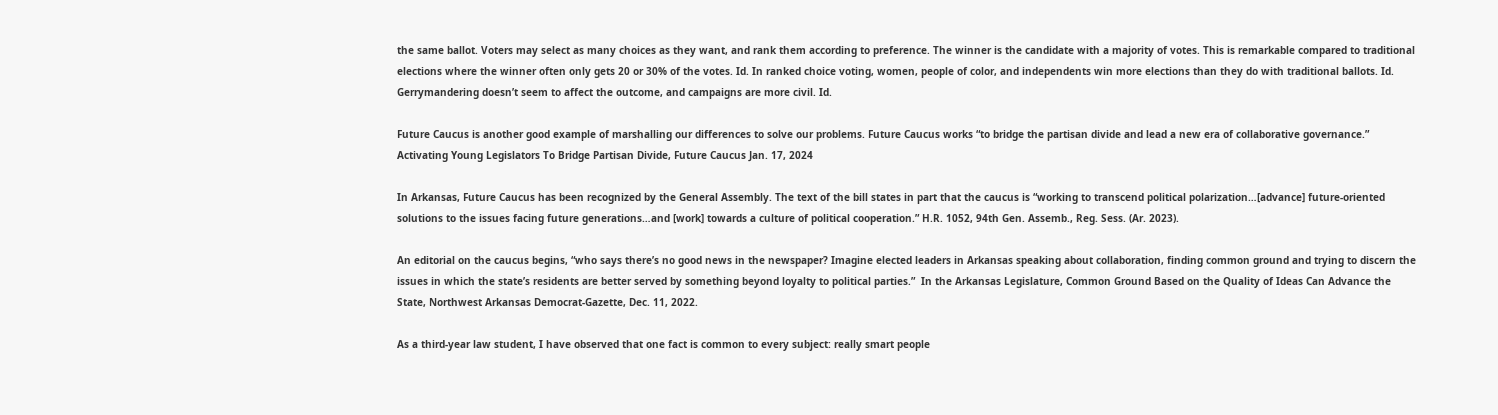the same ballot. Voters may select as many choices as they want, and rank them according to preference. The winner is the candidate with a majority of votes. This is remarkable compared to traditional elections where the winner often only gets 20 or 30% of the votes. Id. In ranked choice voting, women, people of color, and independents win more elections than they do with traditional ballots. Id. Gerrymandering doesn’t seem to affect the outcome, and campaigns are more civil. Id.

Future Caucus is another good example of marshalling our differences to solve our problems. Future Caucus works “to bridge the partisan divide and lead a new era of collaborative governance.” Activating Young Legislators To Bridge Partisan Divide, Future Caucus Jan. 17, 2024

In Arkansas, Future Caucus has been recognized by the General Assembly. The text of the bill states in part that the caucus is “working to transcend political polarization…[advance] future-oriented solutions to the issues facing future generations…and [work] towards a culture of political cooperation.” H.R. 1052, 94th Gen. Assemb., Reg. Sess. (Ar. 2023).

An editorial on the caucus begins, “who says there’s no good news in the newspaper? Imagine elected leaders in Arkansas speaking about collaboration, finding common ground and trying to discern the issues in which the state’s residents are better served by something beyond loyalty to political parties.”  In the Arkansas Legislature, Common Ground Based on the Quality of Ideas Can Advance the State, Northwest Arkansas Democrat-Gazette, Dec. 11, 2022.

As a third-year law student, I have observed that one fact is common to every subject: really smart people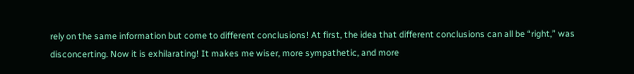rely on the same information but come to different conclusions! At first, the idea that different conclusions can all be “right,” was disconcerting. Now it is exhilarating! It makes me wiser, more sympathetic, and more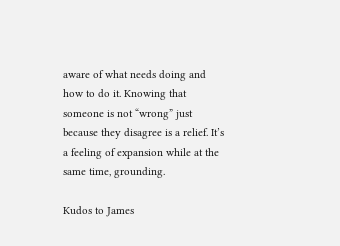aware of what needs doing and how to do it. Knowing that someone is not “wrong” just because they disagree is a relief. It’s a feeling of expansion while at the same time, grounding.

Kudos to James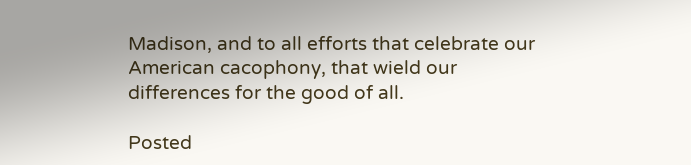Madison, and to all efforts that celebrate our American cacophony, that wield our differences for the good of all.

Posted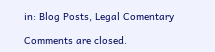in: Blog Posts, Legal Comentary

Comments are closed.